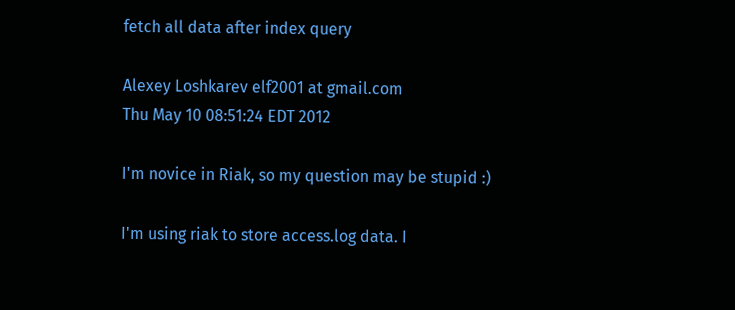fetch all data after index query

Alexey Loshkarev elf2001 at gmail.com
Thu May 10 08:51:24 EDT 2012

I'm novice in Riak, so my question may be stupid :)

I'm using riak to store access.log data. I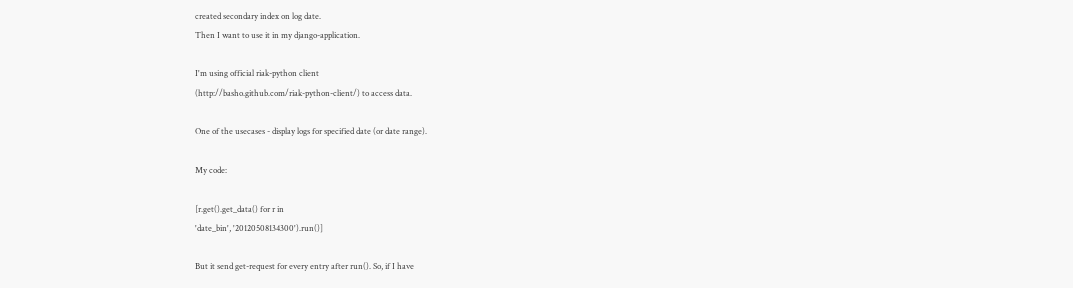created secondary index on log date.
Then I want to use it in my django-application.

I'm using official riak-python client
(http://basho.github.com/riak-python-client/) to access data.

One of the usecases - display logs for specified date (or date range).

My code:

[r.get().get_data() for r in
'date_bin', '20120508134300').run()]

But it send get-request for every entry after run(). So, if I have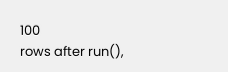100
rows after run(),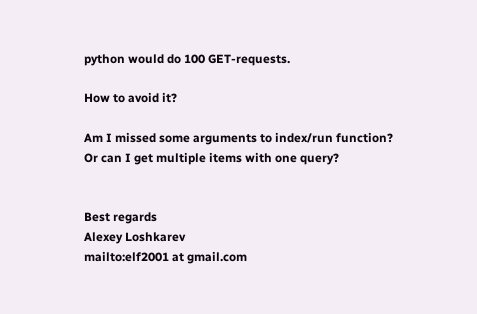python would do 100 GET-requests.

How to avoid it?

Am I missed some arguments to index/run function?
Or can I get multiple items with one query?


Best regards
Alexey Loshkarev
mailto:elf2001 at gmail.com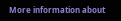More information about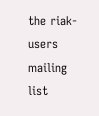the riak-users mailing list